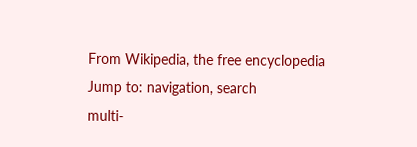From Wikipedia, the free encyclopedia
Jump to: navigation, search
multi-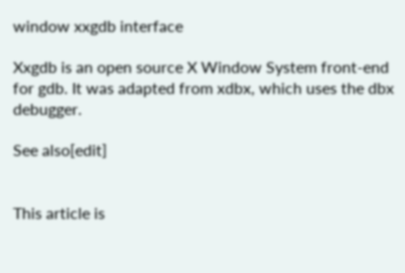window xxgdb interface

Xxgdb is an open source X Window System front-end for gdb. It was adapted from xdbx, which uses the dbx debugger.

See also[edit]


This article is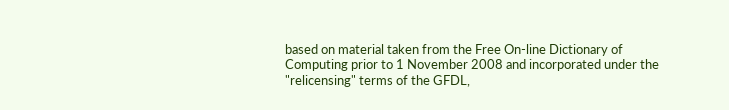based on material taken from the Free On-line Dictionary of Computing prior to 1 November 2008 and incorporated under the "relicensing" terms of the GFDL,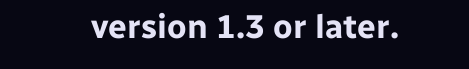version 1.3 or later.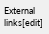External links[edit]